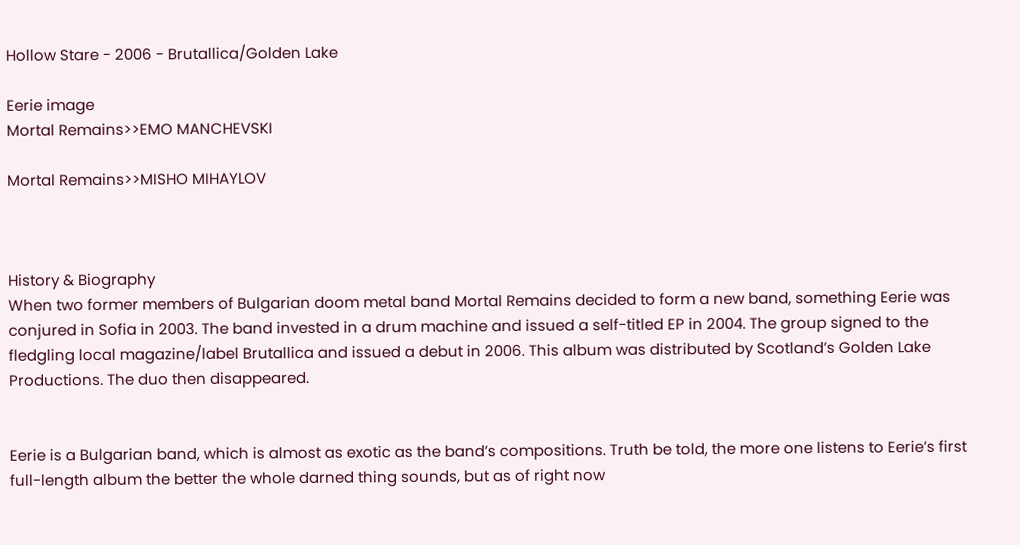Hollow Stare - 2006 - Brutallica/Golden Lake

Eerie image
Mortal Remains>>EMO MANCHEVSKI

Mortal Remains>>MISHO MIHAYLOV



History & Biography
When two former members of Bulgarian doom metal band Mortal Remains decided to form a new band, something Eerie was conjured in Sofia in 2003. The band invested in a drum machine and issued a self-titled EP in 2004. The group signed to the fledgling local magazine/label Brutallica and issued a debut in 2006. This album was distributed by Scotland’s Golden Lake Productions. The duo then disappeared.


Eerie is a Bulgarian band, which is almost as exotic as the band’s compositions. Truth be told, the more one listens to Eerie’s first full-length album the better the whole darned thing sounds, but as of right now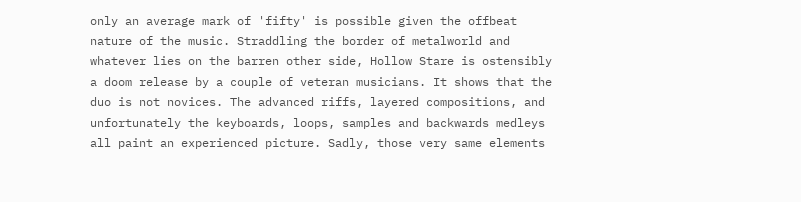only an average mark of 'fifty' is possible given the offbeat nature of the music. Straddling the border of metalworld and whatever lies on the barren other side, Hollow Stare is ostensibly a doom release by a couple of veteran musicians. It shows that the duo is not novices. The advanced riffs, layered compositions, and unfortunately the keyboards, loops, samples and backwards medleys all paint an experienced picture. Sadly, those very same elements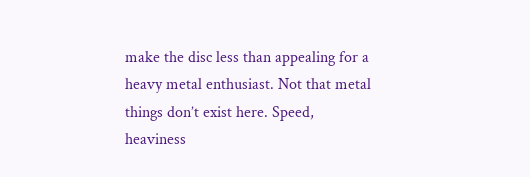make the disc less than appealing for a heavy metal enthusiast. Not that metal things don’t exist here. Speed, heaviness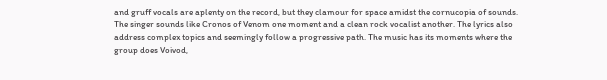and gruff vocals are aplenty on the record, but they clamour for space amidst the cornucopia of sounds. The singer sounds like Cronos of Venom one moment and a clean rock vocalist another. The lyrics also address complex topics and seemingly follow a progressive path. The music has its moments where the group does Voivod,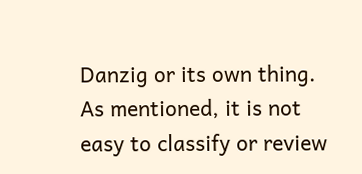Danzig or its own thing. As mentioned, it is not easy to classify or review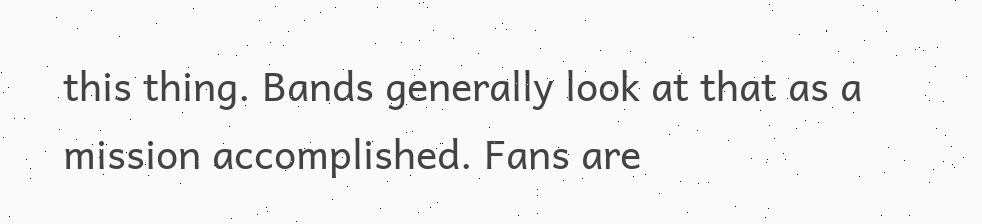this thing. Bands generally look at that as a mission accomplished. Fans are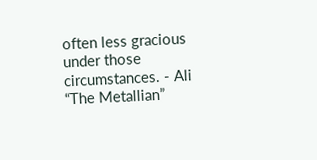often less gracious under those circumstances. - Ali “The Metallian”